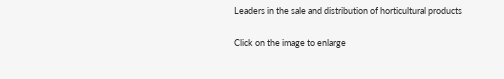Leaders in the sale and distribution of horticultural products

Click on the image to enlarge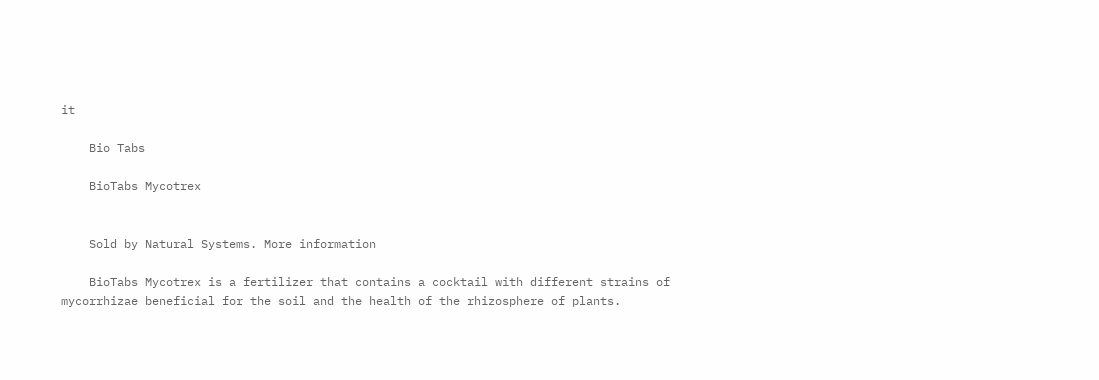it

    Bio Tabs

    BioTabs Mycotrex


    Sold by Natural Systems. More information

    BioTabs Mycotrex is a fertilizer that contains a cocktail with different strains of mycorrhizae beneficial for the soil and the health of the rhizosphere of plants.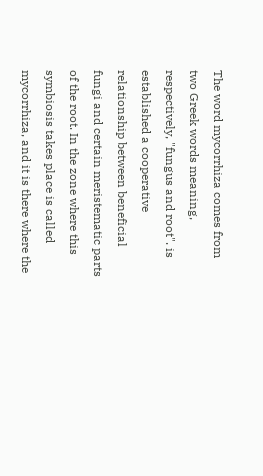The word mycorrhiza comes from two Greek words meaning, respectively, "fungus and root". is established a cooperative relationship between beneficial fungi and certain meristematic parts of the root. In the zone where this symbiosis takes place is called mycorrhiza, and it is there where the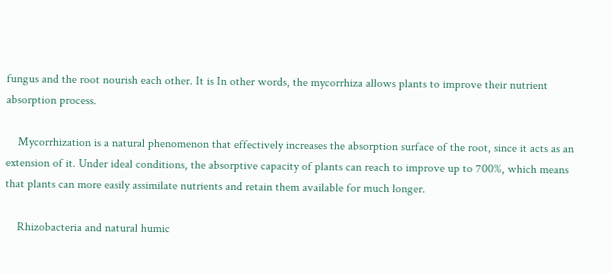fungus and the root nourish each other. It is In other words, the mycorrhiza allows plants to improve their nutrient absorption process.

    Mycorrhization is a natural phenomenon that effectively increases the absorption surface of the root, since it acts as an extension of it. Under ideal conditions, the absorptive capacity of plants can reach to improve up to 700%, which means that plants can more easily assimilate nutrients and retain them available for much longer.

    Rhizobacteria and natural humic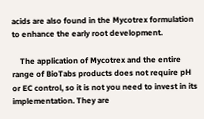acids are also found in the Mycotrex formulation to enhance the early root development.

    The application of Mycotrex and the entire range of BioTabs products does not require pH or EC control, so it is not you need to invest in its implementation. They are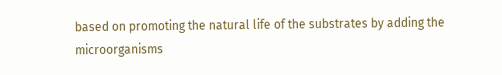based on promoting the natural life of the substrates by adding the microorganisms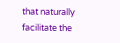that naturally facilitate the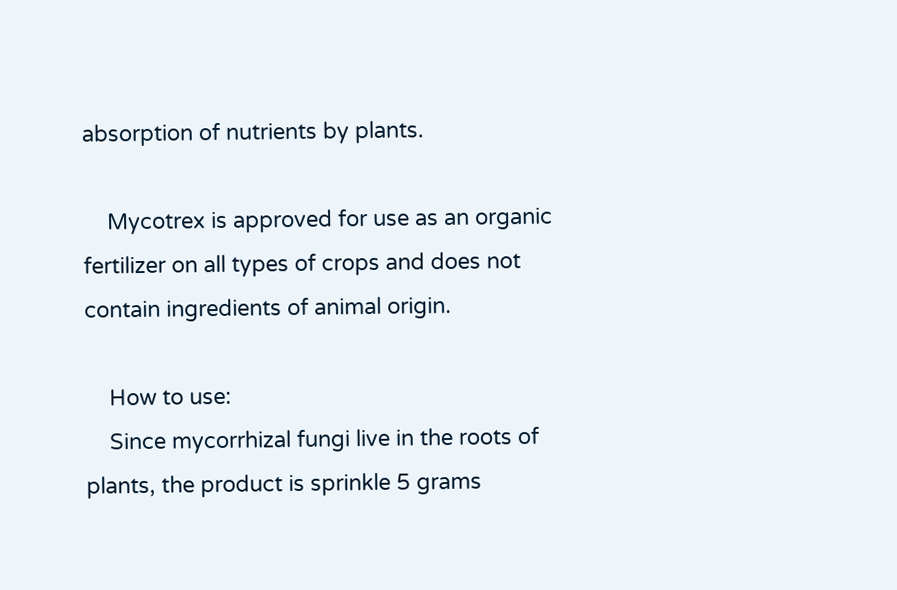absorption of nutrients by plants.

    Mycotrex is approved for use as an organic fertilizer on all types of crops and does not contain ingredients of animal origin.

    How to use:
    Since mycorrhizal fungi live in the roots of plants, the product is sprinkle 5 grams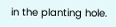in the planting hole.